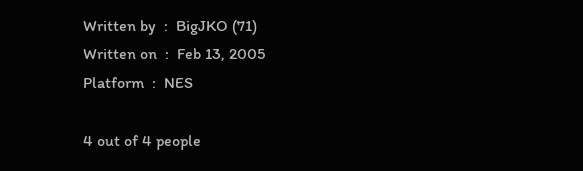Written by  :  BigJKO (71)
Written on  :  Feb 13, 2005
Platform  :  NES

4 out of 4 people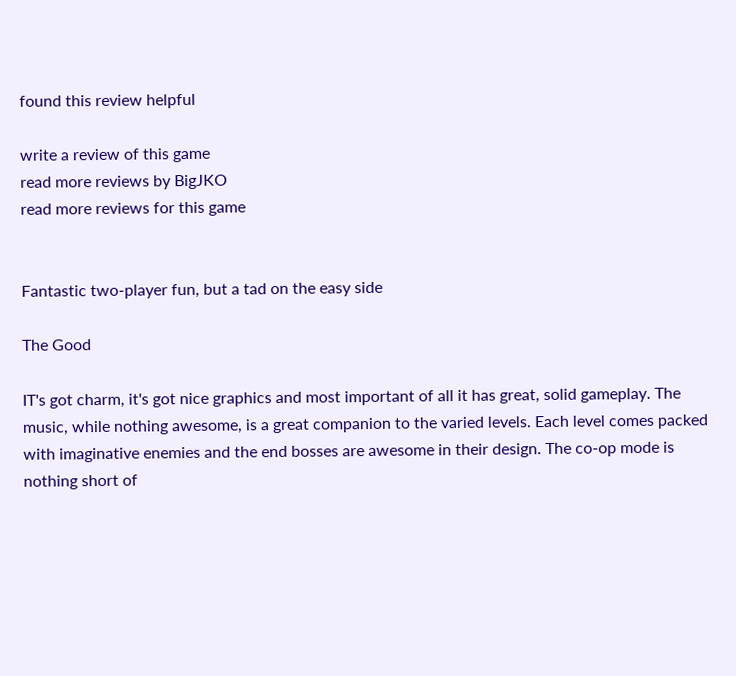found this review helpful

write a review of this game
read more reviews by BigJKO
read more reviews for this game


Fantastic two-player fun, but a tad on the easy side

The Good

IT's got charm, it's got nice graphics and most important of all it has great, solid gameplay. The music, while nothing awesome, is a great companion to the varied levels. Each level comes packed with imaginative enemies and the end bosses are awesome in their design. The co-op mode is nothing short of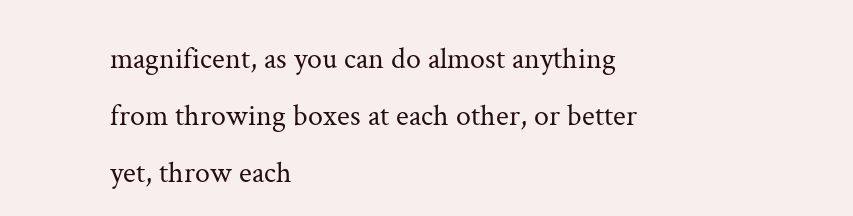magnificent, as you can do almost anything from throwing boxes at each other, or better yet, throw each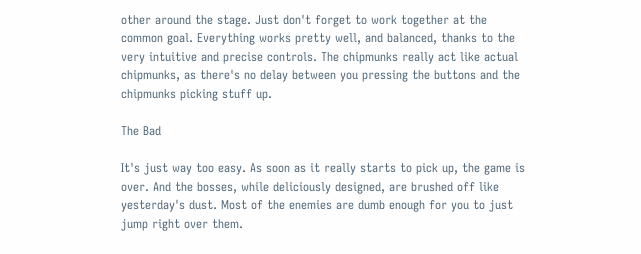other around the stage. Just don't forget to work together at the common goal. Everything works pretty well, and balanced, thanks to the very intuitive and precise controls. The chipmunks really act like actual chipmunks, as there's no delay between you pressing the buttons and the chipmunks picking stuff up.

The Bad

It's just way too easy. As soon as it really starts to pick up, the game is over. And the bosses, while deliciously designed, are brushed off like yesterday's dust. Most of the enemies are dumb enough for you to just jump right over them.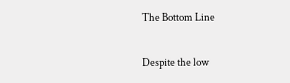The Bottom Line

Despite the low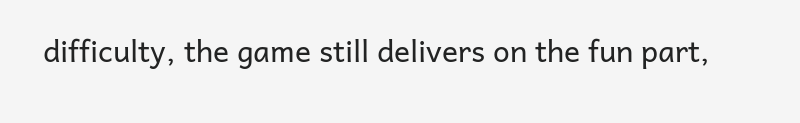difficulty, the game still delivers on the fun part,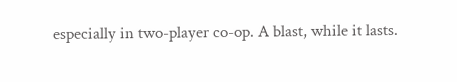especially in two-player co-op. A blast, while it lasts.